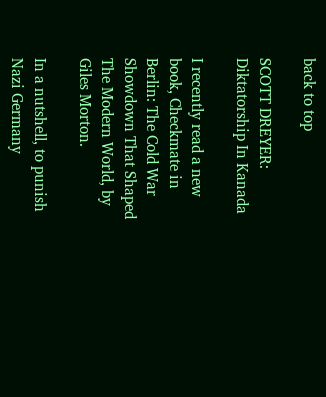back to top

SCOTT DREYER: Diktatorship In Kanada

I recently read a new book, Checkmate in Berlin: The Cold War Showdown That Shaped The Modern World, by Giles Morton.

In a nutshell, to punish Nazi Germany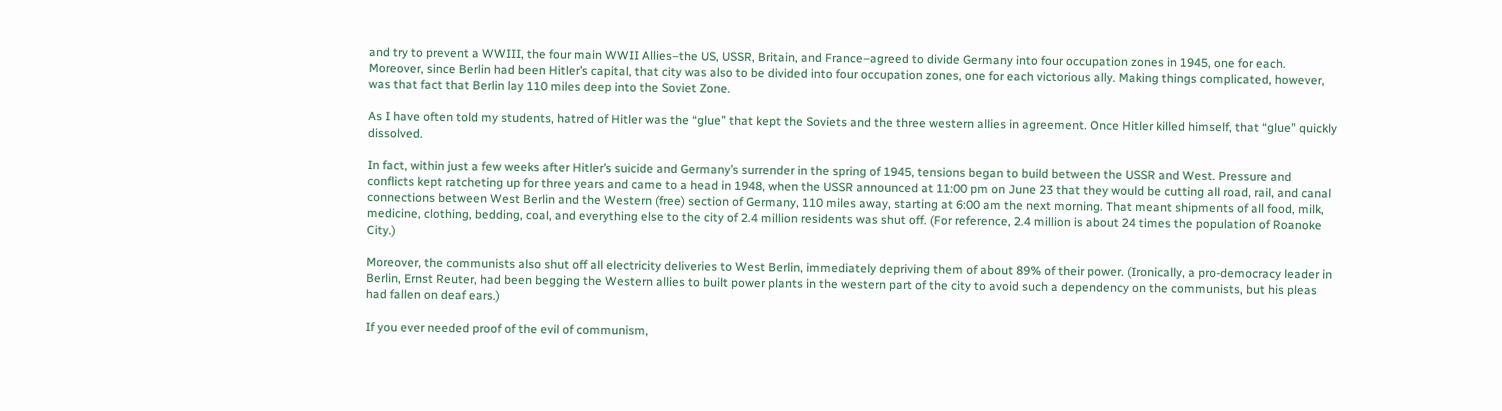and try to prevent a WWIII, the four main WWII Allies–the US, USSR, Britain, and France–agreed to divide Germany into four occupation zones in 1945, one for each. Moreover, since Berlin had been Hitler’s capital, that city was also to be divided into four occupation zones, one for each victorious ally. Making things complicated, however, was that fact that Berlin lay 110 miles deep into the Soviet Zone.

As I have often told my students, hatred of Hitler was the “glue” that kept the Soviets and the three western allies in agreement. Once Hitler killed himself, that “glue” quickly dissolved.

In fact, within just a few weeks after Hitler’s suicide and Germany’s surrender in the spring of 1945, tensions began to build between the USSR and West. Pressure and conflicts kept ratcheting up for three years and came to a head in 1948, when the USSR announced at 11:00 pm on June 23 that they would be cutting all road, rail, and canal connections between West Berlin and the Western (free) section of Germany, 110 miles away, starting at 6:00 am the next morning. That meant shipments of all food, milk, medicine, clothing, bedding, coal, and everything else to the city of 2.4 million residents was shut off. (For reference, 2.4 million is about 24 times the population of Roanoke City.)

Moreover, the communists also shut off all electricity deliveries to West Berlin, immediately depriving them of about 89% of their power. (Ironically, a pro-democracy leader in Berlin, Ernst Reuter, had been begging the Western allies to built power plants in the western part of the city to avoid such a dependency on the communists, but his pleas had fallen on deaf ears.)

If you ever needed proof of the evil of communism,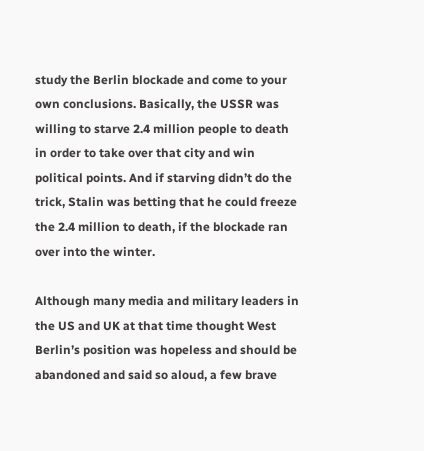study the Berlin blockade and come to your own conclusions. Basically, the USSR was willing to starve 2.4 million people to death in order to take over that city and win political points. And if starving didn’t do the trick, Stalin was betting that he could freeze the 2.4 million to death, if the blockade ran over into the winter.

Although many media and military leaders in the US and UK at that time thought West Berlin’s position was hopeless and should be abandoned and said so aloud, a few brave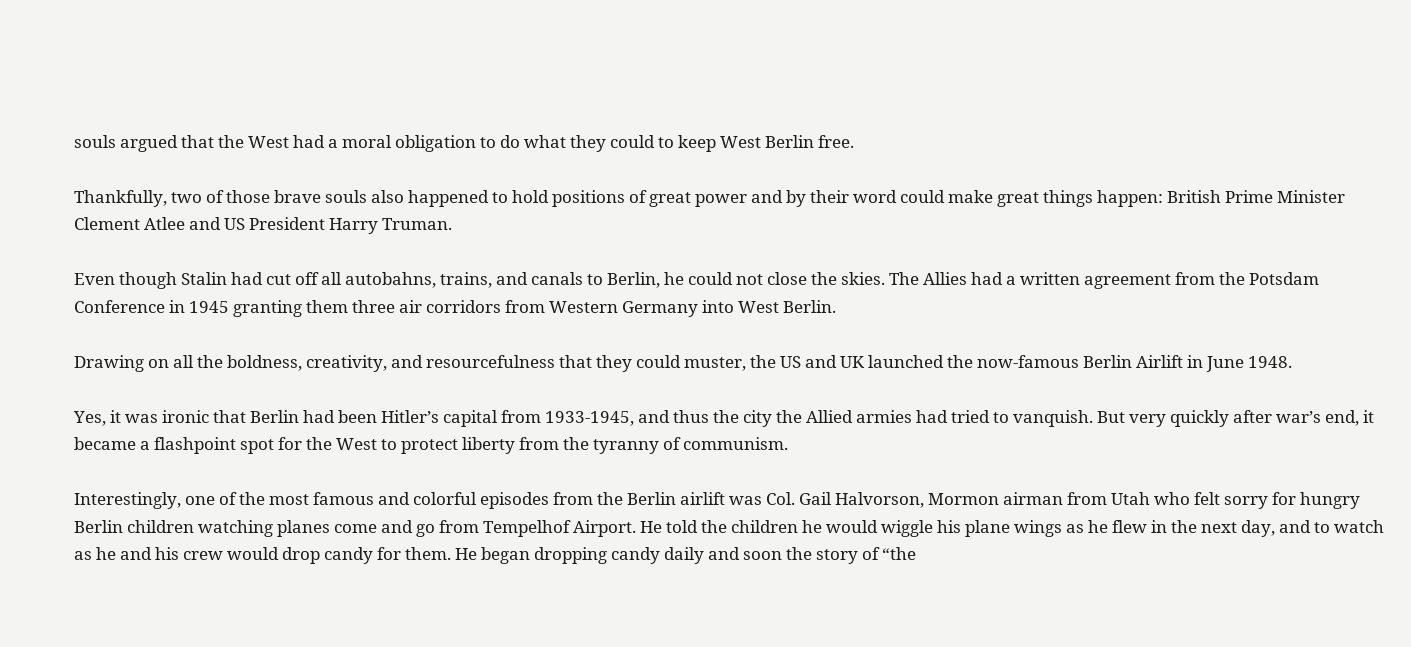souls argued that the West had a moral obligation to do what they could to keep West Berlin free.

Thankfully, two of those brave souls also happened to hold positions of great power and by their word could make great things happen: British Prime Minister Clement Atlee and US President Harry Truman.

Even though Stalin had cut off all autobahns, trains, and canals to Berlin, he could not close the skies. The Allies had a written agreement from the Potsdam Conference in 1945 granting them three air corridors from Western Germany into West Berlin.

Drawing on all the boldness, creativity, and resourcefulness that they could muster, the US and UK launched the now-famous Berlin Airlift in June 1948.

Yes, it was ironic that Berlin had been Hitler’s capital from 1933-1945, and thus the city the Allied armies had tried to vanquish. But very quickly after war’s end, it became a flashpoint spot for the West to protect liberty from the tyranny of communism.

Interestingly, one of the most famous and colorful episodes from the Berlin airlift was Col. Gail Halvorson, Mormon airman from Utah who felt sorry for hungry Berlin children watching planes come and go from Tempelhof Airport. He told the children he would wiggle his plane wings as he flew in the next day, and to watch as he and his crew would drop candy for them. He began dropping candy daily and soon the story of “the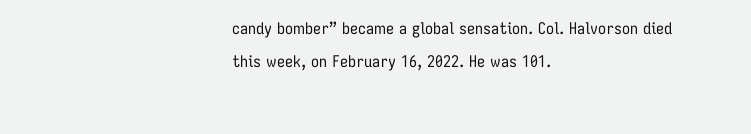candy bomber” became a global sensation. Col. Halvorson died this week, on February 16, 2022. He was 101.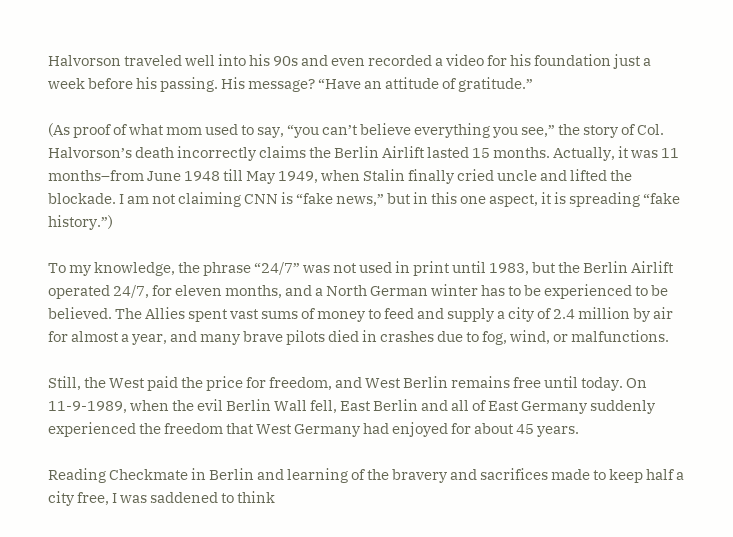Halvorson traveled well into his 90s and even recorded a video for his foundation just a week before his passing. His message? “Have an attitude of gratitude.”

(As proof of what mom used to say, “you can’t believe everything you see,” the story of Col. Halvorson’s death incorrectly claims the Berlin Airlift lasted 15 months. Actually, it was 11 months–from June 1948 till May 1949, when Stalin finally cried uncle and lifted the blockade. I am not claiming CNN is “fake news,” but in this one aspect, it is spreading “fake history.”)

To my knowledge, the phrase “24/7” was not used in print until 1983, but the Berlin Airlift operated 24/7, for eleven months, and a North German winter has to be experienced to be believed. The Allies spent vast sums of money to feed and supply a city of 2.4 million by air for almost a year, and many brave pilots died in crashes due to fog, wind, or malfunctions.

Still, the West paid the price for freedom, and West Berlin remains free until today. On 11-9-1989, when the evil Berlin Wall fell, East Berlin and all of East Germany suddenly experienced the freedom that West Germany had enjoyed for about 45 years.

Reading Checkmate in Berlin and learning of the bravery and sacrifices made to keep half a city free, I was saddened to think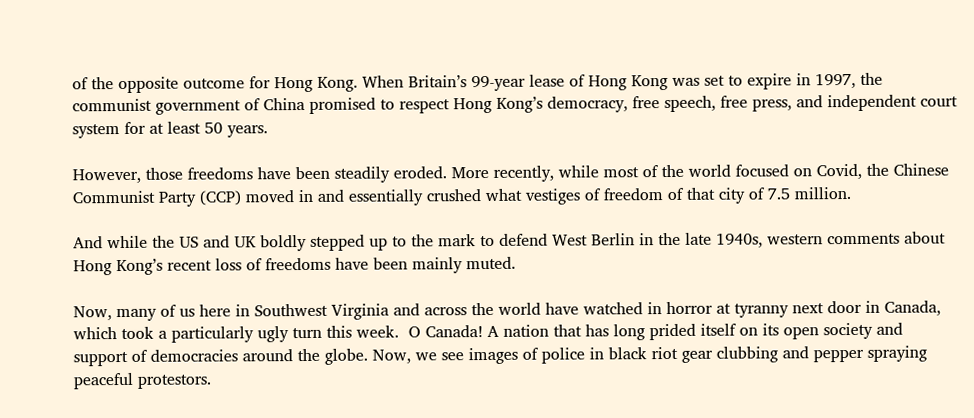of the opposite outcome for Hong Kong. When Britain’s 99-year lease of Hong Kong was set to expire in 1997, the communist government of China promised to respect Hong Kong’s democracy, free speech, free press, and independent court system for at least 50 years.

However, those freedoms have been steadily eroded. More recently, while most of the world focused on Covid, the Chinese Communist Party (CCP) moved in and essentially crushed what vestiges of freedom of that city of 7.5 million.

And while the US and UK boldly stepped up to the mark to defend West Berlin in the late 1940s, western comments about Hong Kong’s recent loss of freedoms have been mainly muted.

Now, many of us here in Southwest Virginia and across the world have watched in horror at tyranny next door in Canada, which took a particularly ugly turn this week.  O Canada! A nation that has long prided itself on its open society and support of democracies around the globe. Now, we see images of police in black riot gear clubbing and pepper spraying peaceful protestors.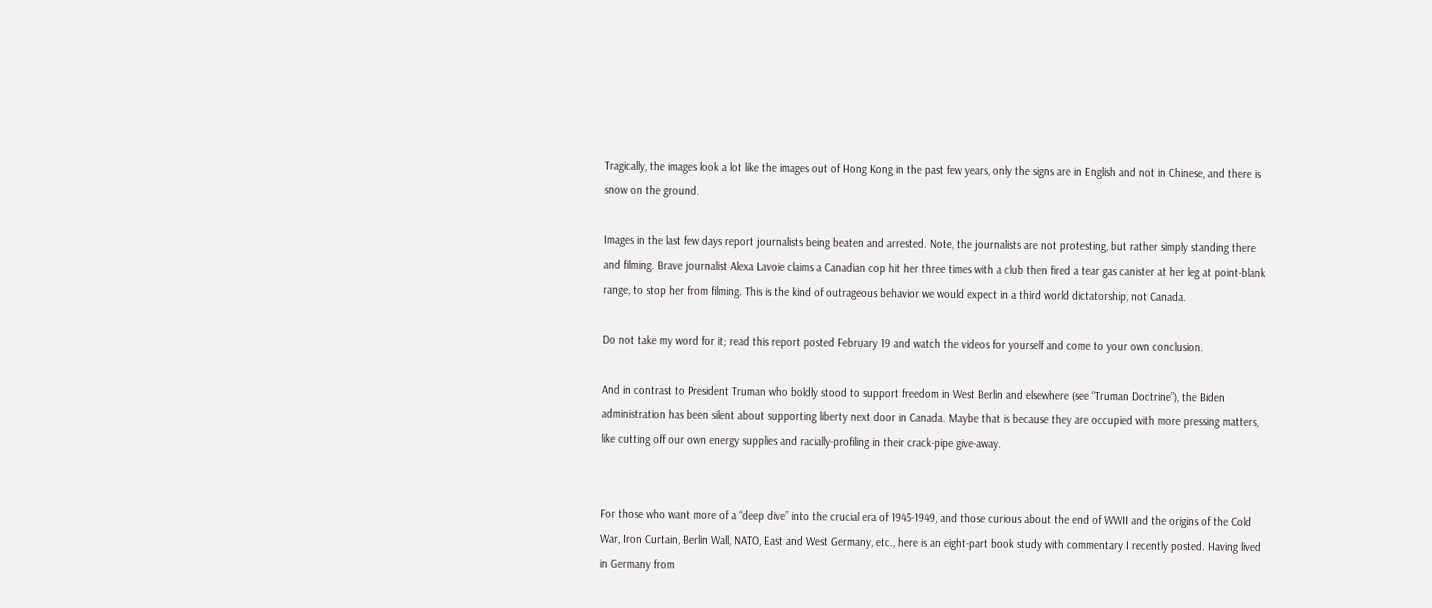Tragically, the images look a lot like the images out of Hong Kong in the past few years, only the signs are in English and not in Chinese, and there is snow on the ground.

Images in the last few days report journalists being beaten and arrested. Note, the journalists are not protesting, but rather simply standing there and filming. Brave journalist Alexa Lavoie claims a Canadian cop hit her three times with a club then fired a tear gas canister at her leg at point-blank range, to stop her from filming. This is the kind of outrageous behavior we would expect in a third world dictatorship, not Canada.

Do not take my word for it; read this report posted February 19 and watch the videos for yourself and come to your own conclusion.

And in contrast to President Truman who boldly stood to support freedom in West Berlin and elsewhere (see “Truman Doctrine”), the Biden administration has been silent about supporting liberty next door in Canada. Maybe that is because they are occupied with more pressing matters, like cutting off our own energy supplies and racially-profiling in their crack-pipe give-away.


For those who want more of a “deep dive” into the crucial era of 1945-1949, and those curious about the end of WWII and the origins of the Cold War, Iron Curtain, Berlin Wall, NATO, East and West Germany, etc., here is an eight-part book study with commentary I recently posted. Having lived in Germany from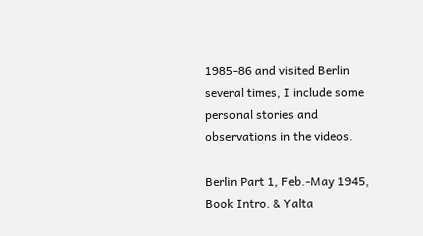1985-86 and visited Berlin several times, I include some personal stories and observations in the videos.

Berlin Part 1, Feb.-May 1945, Book Intro. & Yalta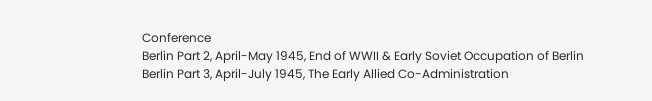Conference
Berlin Part 2, April-May 1945, End of WWII & Early Soviet Occupation of Berlin
Berlin Part 3, April-July 1945, The Early Allied Co-Administration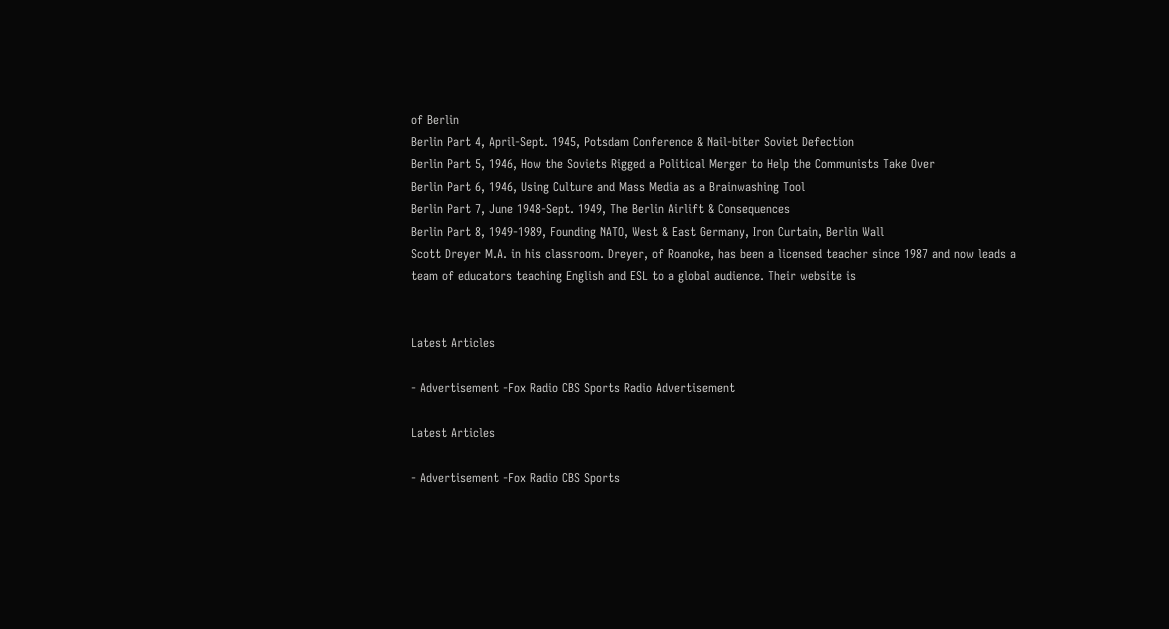of Berlin
Berlin Part 4, April-Sept. 1945, Potsdam Conference & Nail-biter Soviet Defection
Berlin Part 5, 1946, How the Soviets Rigged a Political Merger to Help the Communists Take Over
Berlin Part 6, 1946, Using Culture and Mass Media as a Brainwashing Tool
Berlin Part 7, June 1948-Sept. 1949, The Berlin Airlift & Consequences
Berlin Part 8, 1949-1989, Founding NATO, West & East Germany, Iron Curtain, Berlin Wall
Scott Dreyer M.A. in his classroom. Dreyer, of Roanoke, has been a licensed teacher since 1987 and now leads a team of educators teaching English and ESL to a global audience. Their website is


Latest Articles

- Advertisement -Fox Radio CBS Sports Radio Advertisement

Latest Articles

- Advertisement -Fox Radio CBS Sports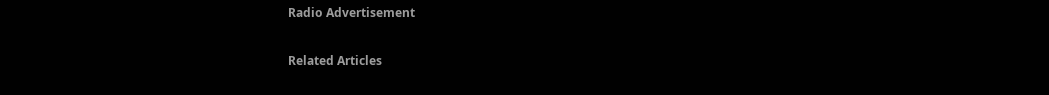Radio Advertisement

Related Articles